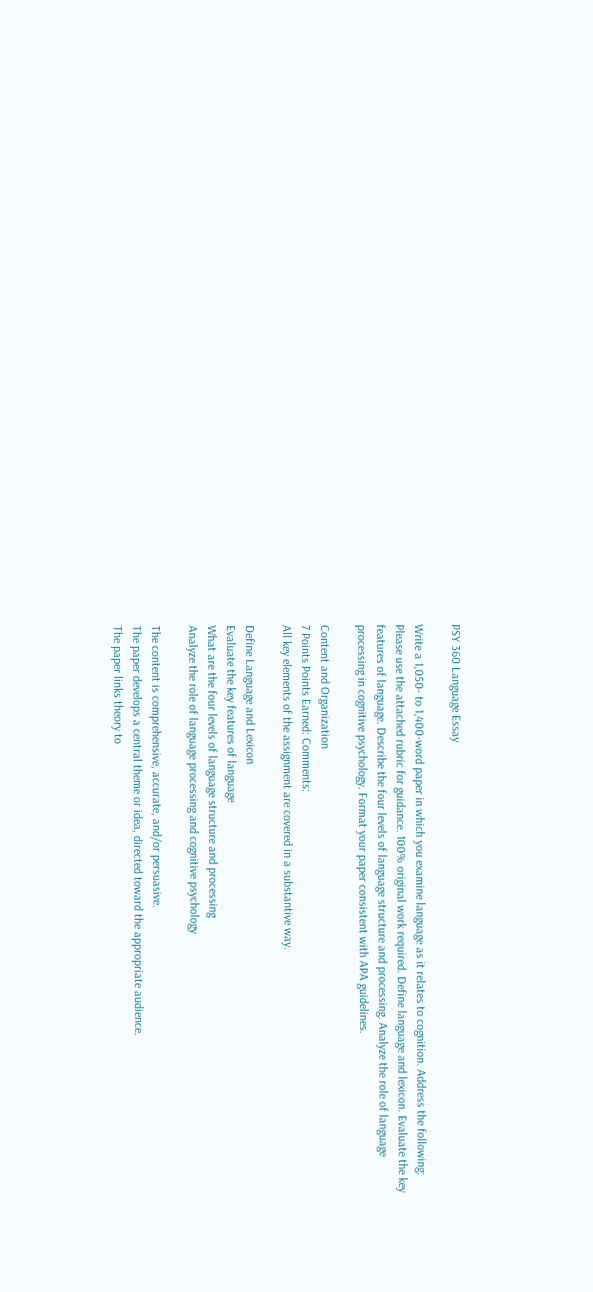PSY 360 Language Essay

Write a 1,050- to 1,400-word paper in which you examine language as it relates to cognition. Address the following: Please use the attached rubric for guidance. 100% original work required. Define language and lexicon. Evaluate the key features of language. Describe the four levels of language structure and processing. Analyze the role of language processing in cognitive psychology. Format your paper consistent with APA guidelines.

Content and Organization
7 Points Points Earned: Comments:
All key elements of the assignment are covered in a substantive way.

Define Language and Lexicon
Evaluate the key features of language
What are the four levels of language structure and processing
Analyze the role of language processing and cognitive psychology

The content is comprehensive, accurate, and/or persuasive.
The paper develops a central theme or idea, directed toward the appropriate audience.
The paper links theory to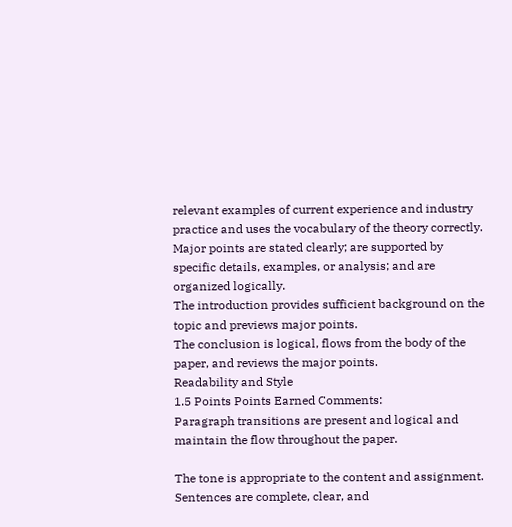relevant examples of current experience and industry practice and uses the vocabulary of the theory correctly.
Major points are stated clearly; are supported by specific details, examples, or analysis; and are organized logically.
The introduction provides sufficient background on the topic and previews major points.
The conclusion is logical, flows from the body of the paper, and reviews the major points.
Readability and Style
1.5 Points Points Earned Comments:
Paragraph transitions are present and logical and maintain the flow throughout the paper.

The tone is appropriate to the content and assignment.
Sentences are complete, clear, and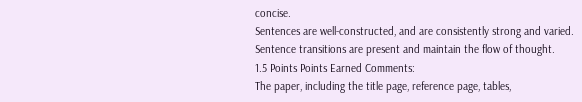concise.
Sentences are well-constructed, and are consistently strong and varied.
Sentence transitions are present and maintain the flow of thought.
1.5 Points Points Earned Comments:
The paper, including the title page, reference page, tables,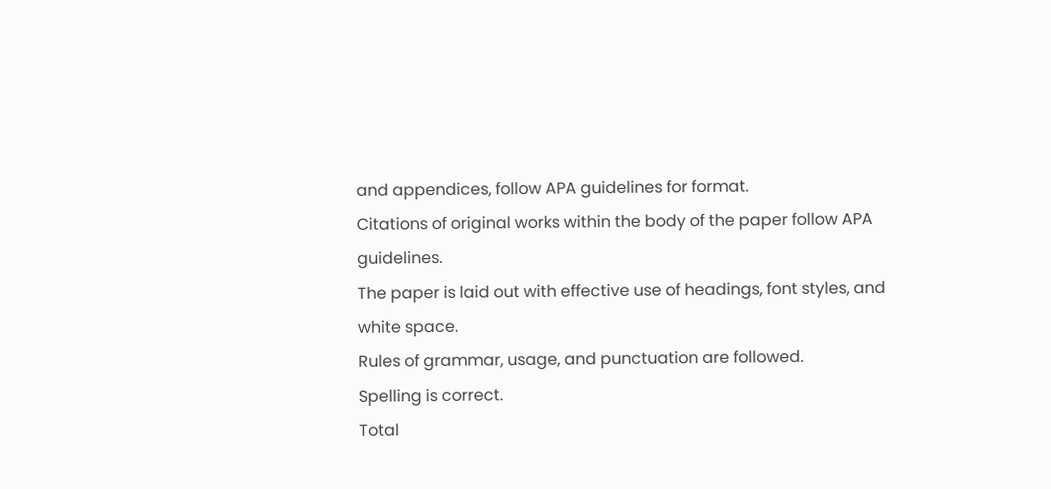and appendices, follow APA guidelines for format.
Citations of original works within the body of the paper follow APA guidelines.
The paper is laid out with effective use of headings, font styles, and white space.
Rules of grammar, usage, and punctuation are followed.
Spelling is correct.
Total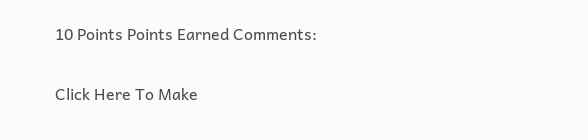10 Points Points Earned Comments:

Click Here To Make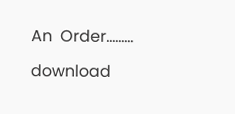An  Order.........

download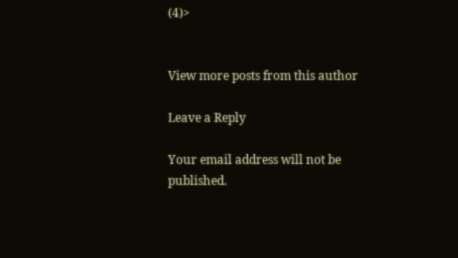(4)>


View more posts from this author

Leave a Reply

Your email address will not be published.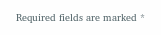Required fields are marked *